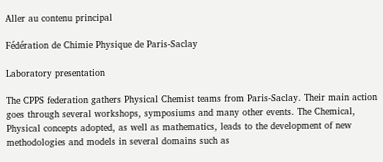Aller au contenu principal

Fédération de Chimie Physique de Paris-Saclay

Laboratory presentation

The CPPS federation gathers Physical Chemist teams from Paris-Saclay. Their main action goes through several workshops, symposiums and many other events. The Chemical, Physical concepts adopted, as well as mathematics, leads to the development of new methodologies and models in several domains such as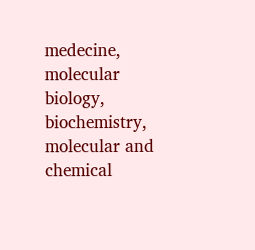medecine, molecular biology, biochemistry, molecular and chemical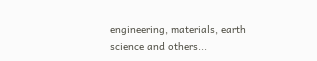engineering, materials, earth science and others...